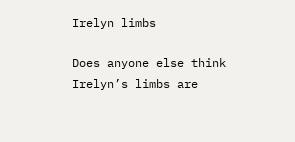Irelyn limbs

Does anyone else think Irelyn’s limbs are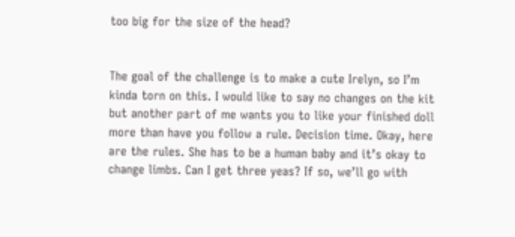too big for the size of the head?


The goal of the challenge is to make a cute Irelyn, so I’m kinda torn on this. I would like to say no changes on the kit but another part of me wants you to like your finished doll more than have you follow a rule. Decision time. Okay, here are the rules. She has to be a human baby and it’s okay to change limbs. Can I get three yeas? If so, we’ll go with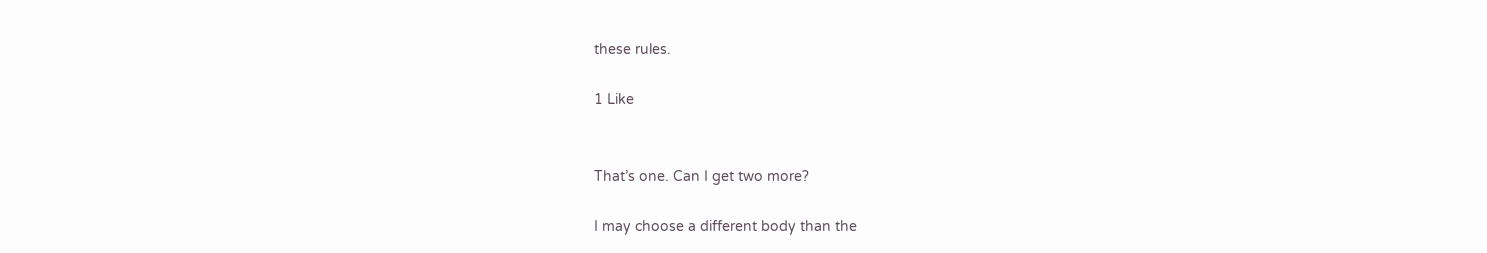these rules.

1 Like


That’s one. Can I get two more?

I may choose a different body than the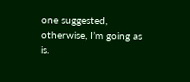one suggested, otherwise, I’m going as is.